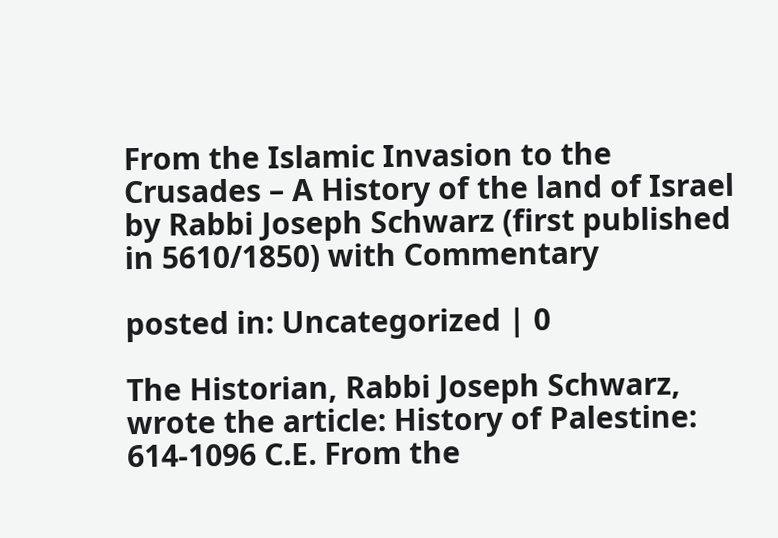From the Islamic Invasion to the Crusades – A History of the land of Israel by Rabbi Joseph Schwarz (first published in 5610/1850) with Commentary

posted in: Uncategorized | 0

The Historian, Rabbi Joseph Schwarz, wrote the article: History of Palestine: 614-1096 C.E. From the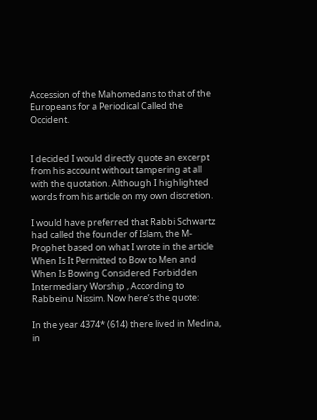Accession of the Mahomedans to that of the Europeans for a Periodical Called the Occident.


I decided I would directly quote an excerpt from his account without tampering at all with the quotation. Although I highlighted words from his article on my own discretion.

I would have preferred that Rabbi Schwartz had called the founder of Islam, the M-Prophet based on what I wrote in the article When Is It Permitted to Bow to Men and When Is Bowing Considered Forbidden Intermediary Worship , According to Rabbeinu Nissim. Now here’s the quote:

In the year 4374* (614) there lived in Medina, in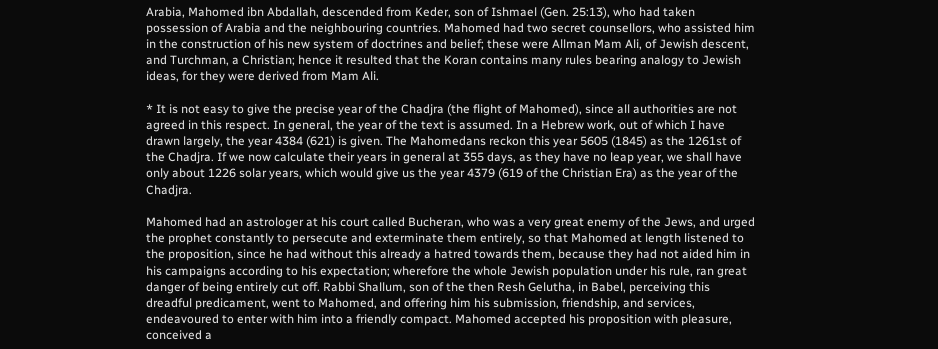Arabia, Mahomed ibn Abdallah, descended from Keder, son of Ishmael (Gen. 25:13), who had taken possession of Arabia and the neighbouring countries. Mahomed had two secret counsellors, who assisted him in the construction of his new system of doctrines and belief; these were Allman Mam Ali, of Jewish descent, and Turchman, a Christian; hence it resulted that the Koran contains many rules bearing analogy to Jewish ideas, for they were derived from Mam Ali.

* It is not easy to give the precise year of the Chadjra (the flight of Mahomed), since all authorities are not agreed in this respect. In general, the year of the text is assumed. In a Hebrew work, out of which I have drawn largely, the year 4384 (621) is given. The Mahomedans reckon this year 5605 (1845) as the 1261st of the Chadjra. If we now calculate their years in general at 355 days, as they have no leap year, we shall have only about 1226 solar years, which would give us the year 4379 (619 of the Christian Era) as the year of the Chadjra.

Mahomed had an astrologer at his court called Bucheran, who was a very great enemy of the Jews, and urged the prophet constantly to persecute and exterminate them entirely, so that Mahomed at length listened to the proposition, since he had without this already a hatred towards them, because they had not aided him in his campaigns according to his expectation; wherefore the whole Jewish population under his rule, ran great danger of being entirely cut off. Rabbi Shallum, son of the then Resh Gelutha, in Babel, perceiving this dreadful predicament, went to Mahomed, and offering him his submission, friendship, and services, endeavoured to enter with him into a friendly compact. Mahomed accepted his proposition with pleasure, conceived a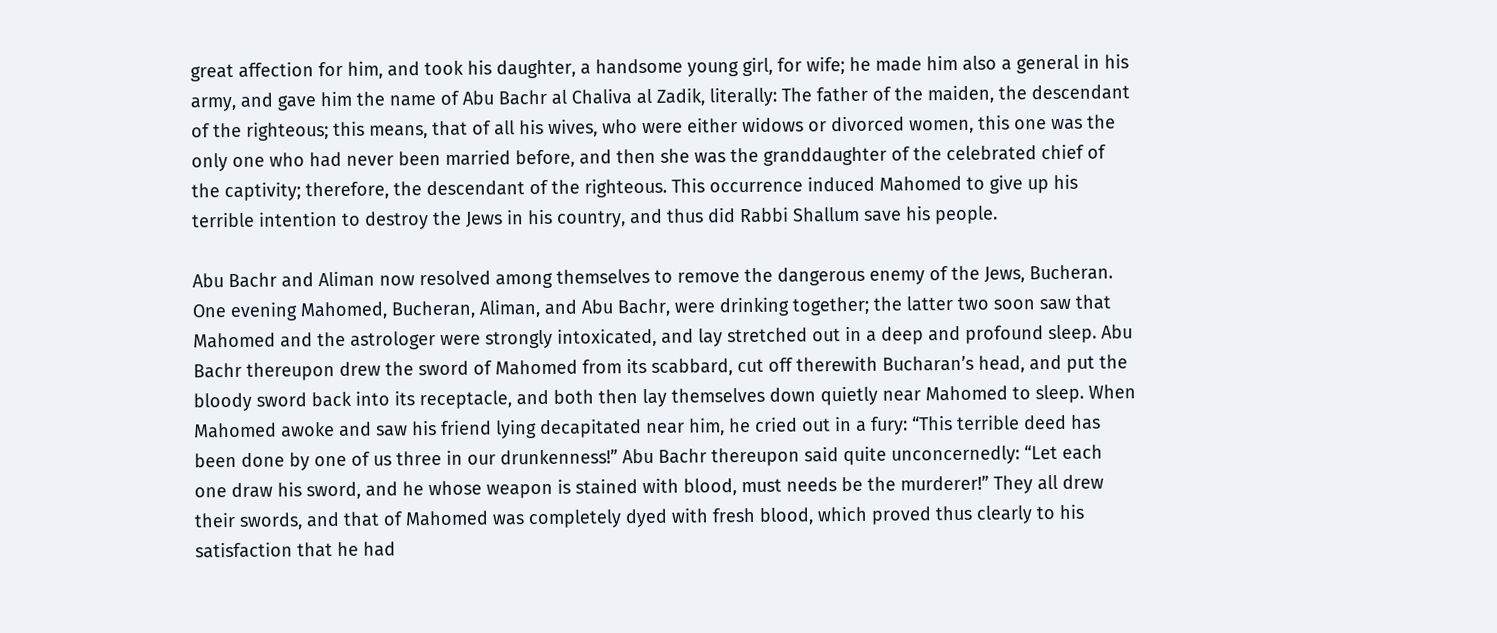great affection for him, and took his daughter, a handsome young girl, for wife; he made him also a general in his army, and gave him the name of Abu Bachr al Chaliva al Zadik, literally: The father of the maiden, the descendant of the righteous; this means, that of all his wives, who were either widows or divorced women, this one was the only one who had never been married before, and then she was the granddaughter of the celebrated chief of the captivity; therefore, the descendant of the righteous. This occurrence induced Mahomed to give up his terrible intention to destroy the Jews in his country, and thus did Rabbi Shallum save his people.

Abu Bachr and Aliman now resolved among themselves to remove the dangerous enemy of the Jews, Bucheran. One evening Mahomed, Bucheran, Aliman, and Abu Bachr, were drinking together; the latter two soon saw that Mahomed and the astrologer were strongly intoxicated, and lay stretched out in a deep and profound sleep. Abu Bachr thereupon drew the sword of Mahomed from its scabbard, cut off therewith Bucharan’s head, and put the bloody sword back into its receptacle, and both then lay themselves down quietly near Mahomed to sleep. When Mahomed awoke and saw his friend lying decapitated near him, he cried out in a fury: “This terrible deed has been done by one of us three in our drunkenness!” Abu Bachr thereupon said quite unconcernedly: “Let each one draw his sword, and he whose weapon is stained with blood, must needs be the murderer!” They all drew their swords, and that of Mahomed was completely dyed with fresh blood, which proved thus clearly to his satisfaction that he had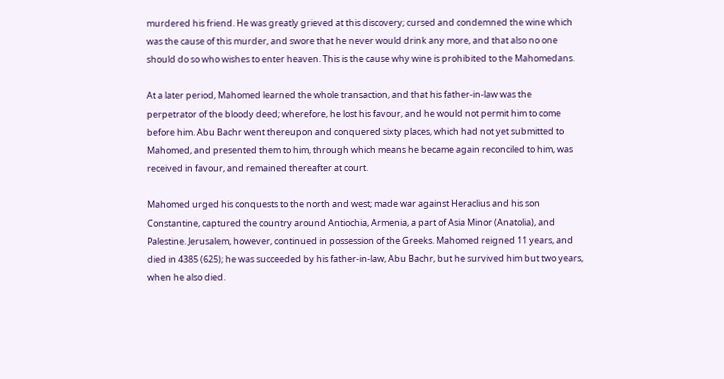murdered his friend. He was greatly grieved at this discovery; cursed and condemned the wine which was the cause of this murder, and swore that he never would drink any more, and that also no one should do so who wishes to enter heaven. This is the cause why wine is prohibited to the Mahomedans.

At a later period, Mahomed learned the whole transaction, and that his father-in-law was the perpetrator of the bloody deed; wherefore, he lost his favour, and he would not permit him to come before him. Abu Bachr went thereupon and conquered sixty places, which had not yet submitted to Mahomed, and presented them to him, through which means he became again reconciled to him, was received in favour, and remained thereafter at court.

Mahomed urged his conquests to the north and west; made war against Heraclius and his son Constantine, captured the country around Antiochia, Armenia, a part of Asia Minor (Anatolia), and Palestine. Jerusalem, however, continued in possession of the Greeks. Mahomed reigned 11 years, and died in 4385 (625); he was succeeded by his father-in-law, Abu Bachr, but he survived him but two years, when he also died.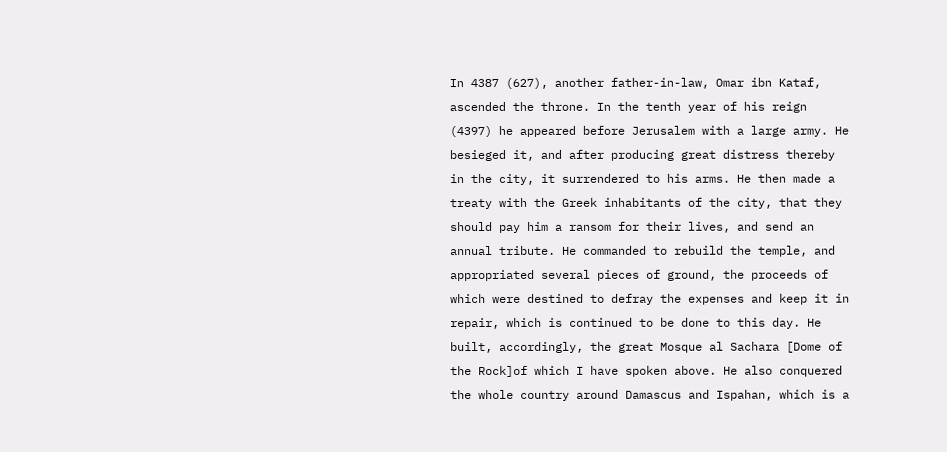In 4387 (627), another father-in-law, Omar ibn Kataf, ascended the throne. In the tenth year of his reign (4397) he appeared before Jerusalem with a large army. He besieged it, and after producing great distress thereby in the city, it surrendered to his arms. He then made a treaty with the Greek inhabitants of the city, that they should pay him a ransom for their lives, and send an annual tribute. He commanded to rebuild the temple, and appropriated several pieces of ground, the proceeds of which were destined to defray the expenses and keep it in repair, which is continued to be done to this day. He built, accordingly, the great Mosque al Sachara [Dome of the Rock]of which I have spoken above. He also conquered the whole country around Damascus and Ispahan, which is a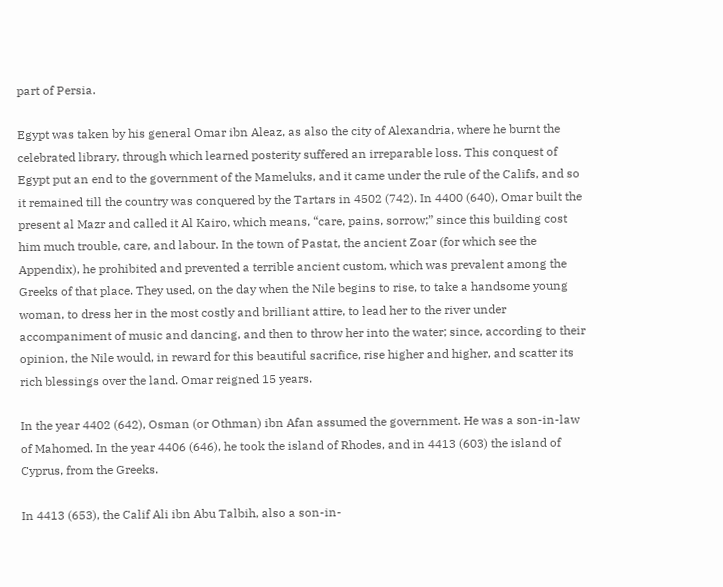part of Persia.

Egypt was taken by his general Omar ibn Aleaz, as also the city of Alexandria, where he burnt the celebrated library, through which learned posterity suffered an irreparable loss. This conquest of Egypt put an end to the government of the Mameluks, and it came under the rule of the Califs, and so it remained till the country was conquered by the Tartars in 4502 (742). In 4400 (640), Omar built the present al Mazr and called it Al Kairo, which means, “care, pains, sorrow;” since this building cost him much trouble, care, and labour. In the town of Pastat, the ancient Zoar (for which see the Appendix), he prohibited and prevented a terrible ancient custom, which was prevalent among the Greeks of that place. They used, on the day when the Nile begins to rise, to take a handsome young woman, to dress her in the most costly and brilliant attire, to lead her to the river under accompaniment of music and dancing, and then to throw her into the water; since, according to their opinion, the Nile would, in reward for this beautiful sacrifice, rise higher and higher, and scatter its rich blessings over the land. Omar reigned 15 years.

In the year 4402 (642), Osman (or Othman) ibn Afan assumed the government. He was a son-in-law of Mahomed. In the year 4406 (646), he took the island of Rhodes, and in 4413 (603) the island of Cyprus, from the Greeks.

In 4413 (653), the Calif Ali ibn Abu Talbih, also a son-in-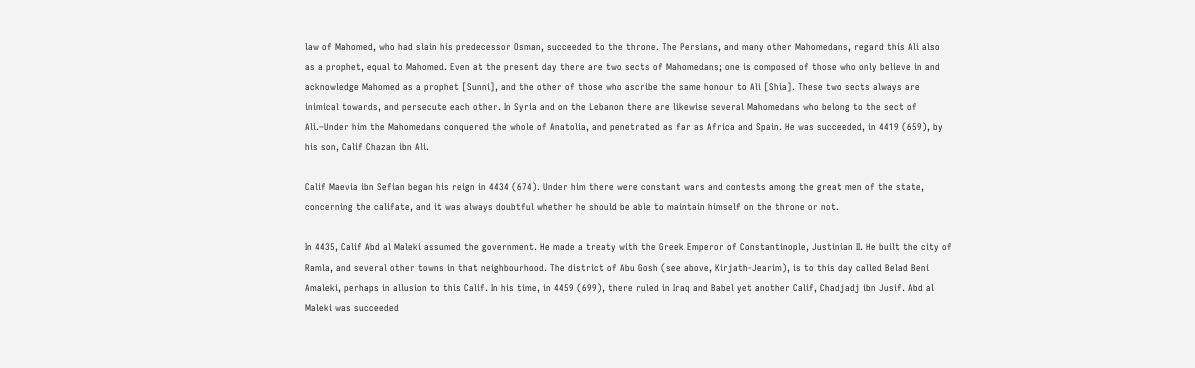law of Mahomed, who had slain his predecessor Osman, succeeded to the throne. The Persians, and many other Mahomedans, regard this Ali also as a prophet, equal to Mahomed. Even at the present day there are two sects of Mahomedans; one is composed of those who only believe in and acknowledge Mahomed as a prophet [Sunni], and the other of those who ascribe the same honour to Ali [Shia]. These two sects always are inimical towards, and persecute each other. In Syria and on the Lebanon there are likewise several Mahomedans who belong to the sect of Ali.–Under him the Mahomedans conquered the whole of Anatolia, and penetrated as far as Africa and Spain. He was succeeded, in 4419 (659), by his son, Calif Chazan ibn Ali.

Calif Maevia ibn Sefian began his reign in 4434 (674). Under him there were constant wars and contests among the great men of the state, concerning the califate, and it was always doubtful whether he should be able to maintain himself on the throne or not.

In 4435, Calif Abd al Maleki assumed the government. He made a treaty with the Greek Emperor of Constantinople, Justinian II. He built the city of Ramla, and several other towns in that neighbourhood. The district of Abu Gosh (see above, Kirjath-Jearim), is to this day called Belad Beni Amaleki, perhaps in allusion to this Calif. In his time, in 4459 (699), there ruled in Iraq and Babel yet another Calif, Chadjadj ibn Jusif. Abd al Maleki was succeeded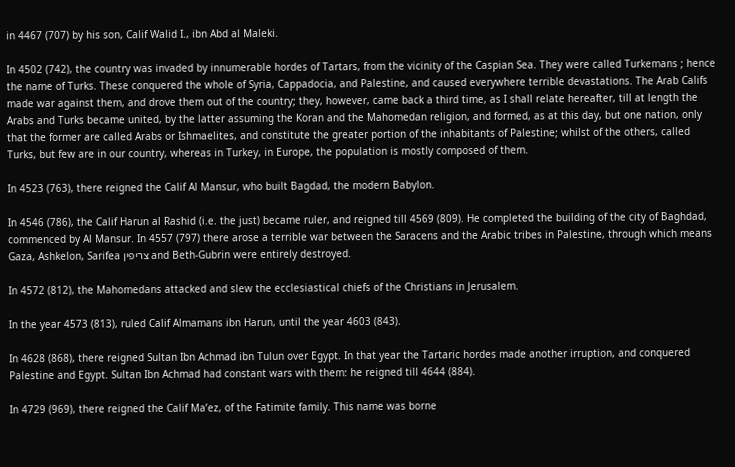in 4467 (707) by his son, Calif Walid I., ibn Abd al Maleki.

In 4502 (742), the country was invaded by innumerable hordes of Tartars, from the vicinity of the Caspian Sea. They were called Turkemans ; hence the name of Turks. These conquered the whole of Syria, Cappadocia, and Palestine, and caused everywhere terrible devastations. The Arab Califs made war against them, and drove them out of the country; they, however, came back a third time, as I shall relate hereafter, till at length the Arabs and Turks became united, by the latter assuming the Koran and the Mahomedan religion, and formed, as at this day, but one nation, only that the former are called Arabs or Ishmaelites, and constitute the greater portion of the inhabitants of Palestine; whilst of the others, called Turks, but few are in our country, whereas in Turkey, in Europe, the population is mostly composed of them.

In 4523 (763), there reigned the Calif Al Mansur, who built Bagdad, the modern Babylon.

In 4546 (786), the Calif Harun al Rashid (i.e. the just) became ruler, and reigned till 4569 (809). He completed the building of the city of Baghdad, commenced by Al Mansur. In 4557 (797) there arose a terrible war between the Saracens and the Arabic tribes in Palestine, through which means Gaza, Ashkelon, Sarifea צריפין and Beth-Gubrin were entirely destroyed.

In 4572 (812), the Mahomedans attacked and slew the ecclesiastical chiefs of the Christians in Jerusalem.

In the year 4573 (813), ruled Calif Almamans ibn Harun, until the year 4603 (843).

In 4628 (868), there reigned Sultan Ibn Achmad ibn Tulun over Egypt. In that year the Tartaric hordes made another irruption, and conquered Palestine and Egypt. Sultan Ibn Achmad had constant wars with them: he reigned till 4644 (884).

In 4729 (969), there reigned the Calif Ma’ez, of the Fatimite family. This name was borne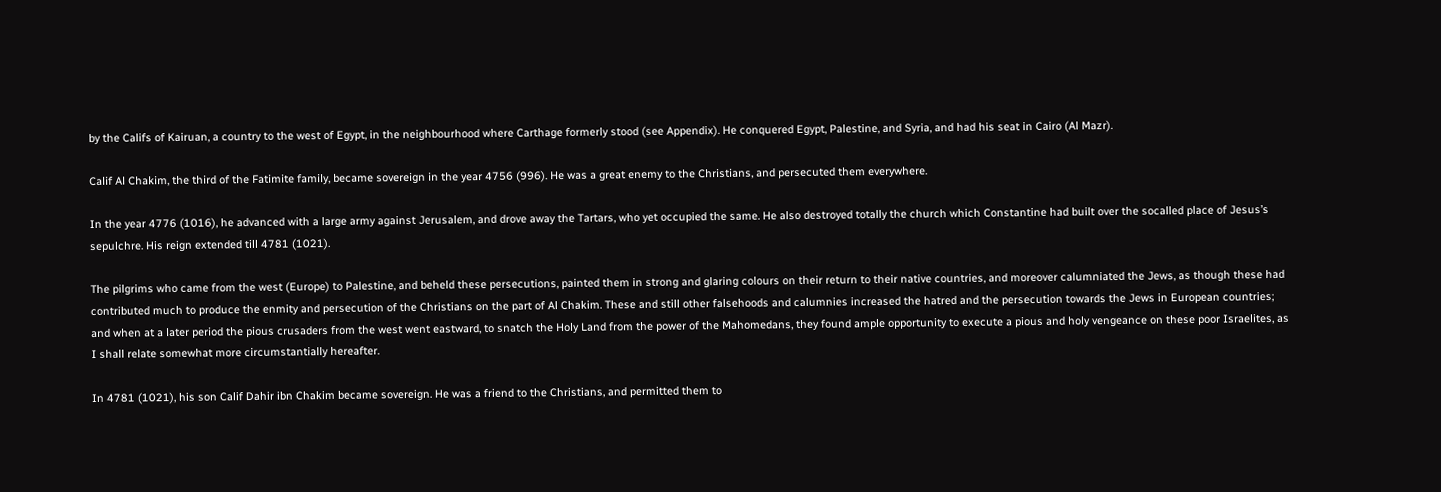by the Califs of Kairuan, a country to the west of Egypt, in the neighbourhood where Carthage formerly stood (see Appendix). He conquered Egypt, Palestine, and Syria, and had his seat in Cairo (Al Mazr).

Calif Al Chakim, the third of the Fatimite family, became sovereign in the year 4756 (996). He was a great enemy to the Christians, and persecuted them everywhere.

In the year 4776 (1016), he advanced with a large army against Jerusalem, and drove away the Tartars, who yet occupied the same. He also destroyed totally the church which Constantine had built over the socalled place of Jesus’s sepulchre. His reign extended till 4781 (1021).

The pilgrims who came from the west (Europe) to Palestine, and beheld these persecutions, painted them in strong and glaring colours on their return to their native countries, and moreover calumniated the Jews, as though these had contributed much to produce the enmity and persecution of the Christians on the part of Al Chakim. These and still other falsehoods and calumnies increased the hatred and the persecution towards the Jews in European countries; and when at a later period the pious crusaders from the west went eastward, to snatch the Holy Land from the power of the Mahomedans, they found ample opportunity to execute a pious and holy vengeance on these poor Israelites, as I shall relate somewhat more circumstantially hereafter.

In 4781 (1021), his son Calif Dahir ibn Chakim became sovereign. He was a friend to the Christians, and permitted them to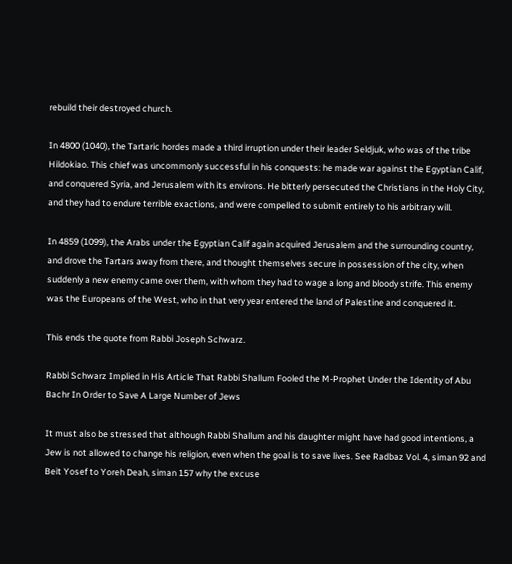rebuild their destroyed church.

In 4800 (1040), the Tartaric hordes made a third irruption under their leader Seldjuk, who was of the tribe Hildokiao. This chief was uncommonly successful in his conquests: he made war against the Egyptian Calif, and conquered Syria, and Jerusalem with its environs. He bitterly persecuted the Christians in the Holy City, and they had to endure terrible exactions, and were compelled to submit entirely to his arbitrary will.

In 4859 (1099), the Arabs under the Egyptian Calif again acquired Jerusalem and the surrounding country, and drove the Tartars away from there, and thought themselves secure in possession of the city, when suddenly a new enemy came over them, with whom they had to wage a long and bloody strife. This enemy was the Europeans of the West, who in that very year entered the land of Palestine and conquered it.

This ends the quote from Rabbi Joseph Schwarz.

Rabbi Schwarz Implied in His Article That Rabbi Shallum Fooled the M-Prophet Under the Identity of Abu Bachr In Order to Save A Large Number of Jews

It must also be stressed that although Rabbi Shallum and his daughter might have had good intentions, a Jew is not allowed to change his religion, even when the goal is to save lives. See Radbaz Vol. 4, siman 92 and Beit Yosef to Yoreh Deah, siman 157 why the excuse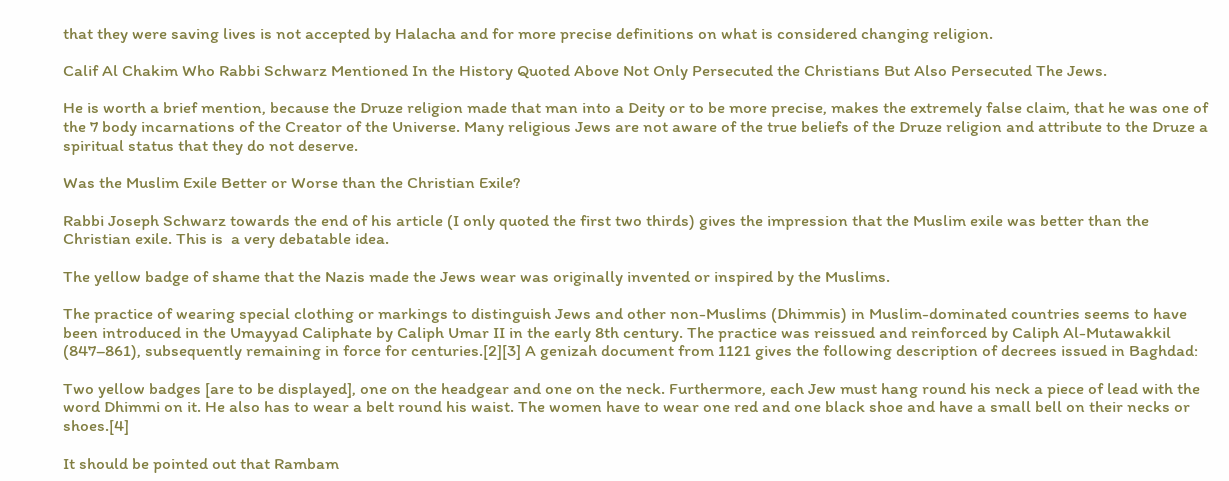that they were saving lives is not accepted by Halacha and for more precise definitions on what is considered changing religion.

Calif Al Chakim Who Rabbi Schwarz Mentioned In the History Quoted Above Not Only Persecuted the Christians But Also Persecuted The Jews.

He is worth a brief mention, because the Druze religion made that man into a Deity or to be more precise, makes the extremely false claim, that he was one of the 7 body incarnations of the Creator of the Universe. Many religious Jews are not aware of the true beliefs of the Druze religion and attribute to the Druze a spiritual status that they do not deserve.

Was the Muslim Exile Better or Worse than the Christian Exile?

Rabbi Joseph Schwarz towards the end of his article (I only quoted the first two thirds) gives the impression that the Muslim exile was better than the Christian exile. This is  a very debatable idea.

The yellow badge of shame that the Nazis made the Jews wear was originally invented or inspired by the Muslims.

The practice of wearing special clothing or markings to distinguish Jews and other non-Muslims (Dhimmis) in Muslim-dominated countries seems to have been introduced in the Umayyad Caliphate by Caliph Umar II in the early 8th century. The practice was reissued and reinforced by Caliph Al-Mutawakkil (847–861), subsequently remaining in force for centuries.[2][3] A genizah document from 1121 gives the following description of decrees issued in Baghdad:

Two yellow badges [are to be displayed], one on the headgear and one on the neck. Furthermore, each Jew must hang round his neck a piece of lead with the word Dhimmi on it. He also has to wear a belt round his waist. The women have to wear one red and one black shoe and have a small bell on their necks or shoes.[4]

It should be pointed out that Rambam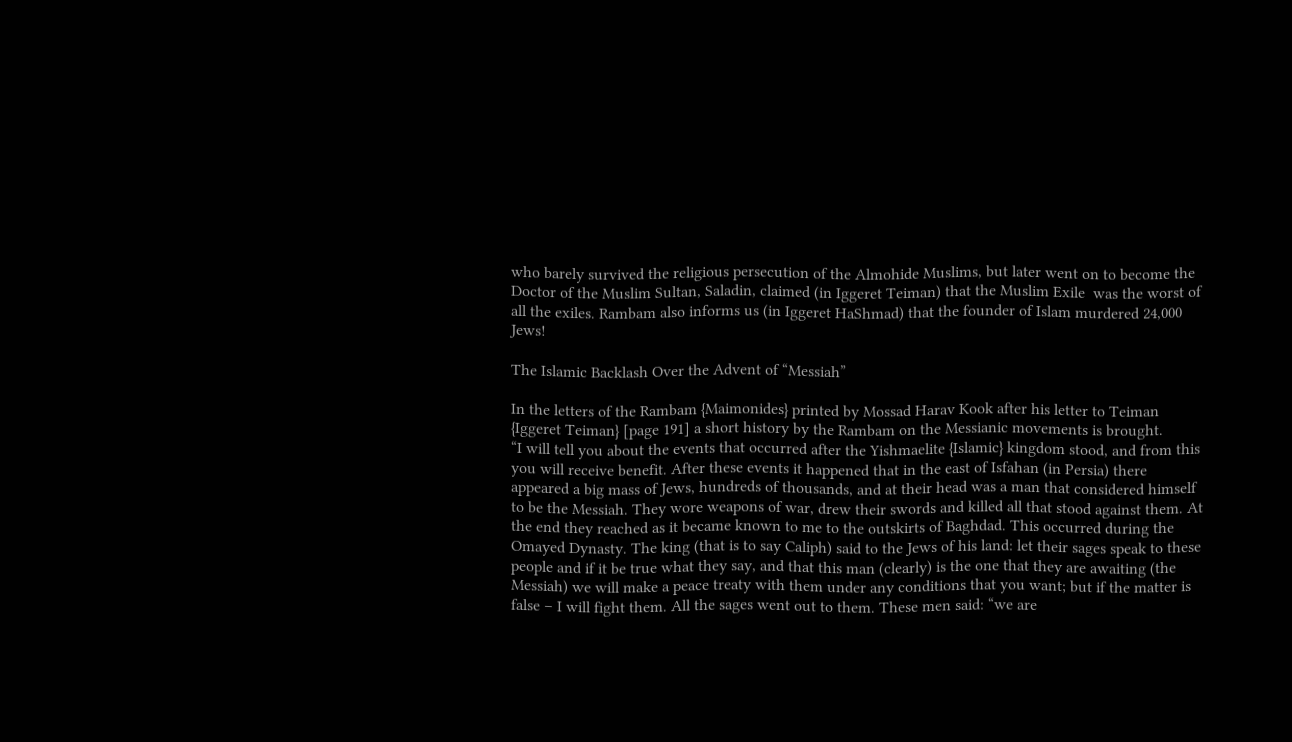who barely survived the religious persecution of the Almohide Muslims, but later went on to become the Doctor of the Muslim Sultan, Saladin, claimed (in Iggeret Teiman) that the Muslim Exile  was the worst of all the exiles. Rambam also informs us (in Iggeret HaShmad) that the founder of Islam murdered 24,000 Jews!

The Islamic Backlash Over the Advent of “Messiah”

In the letters of the Rambam {Maimonides} printed by Mossad Harav Kook after his letter to Teiman {Iggeret Teiman} [page 191] a short history by the Rambam on the Messianic movements is brought.
“I will tell you about the events that occurred after the Yishmaelite {Islamic} kingdom stood, and from this you will receive benefit. After these events it happened that in the east of Isfahan (in Persia) there appeared a big mass of Jews, hundreds of thousands, and at their head was a man that considered himself to be the Messiah. They wore weapons of war, drew their swords and killed all that stood against them. At the end they reached as it became known to me to the outskirts of Baghdad. This occurred during the Omayed Dynasty. The king (that is to say Caliph) said to the Jews of his land: let their sages speak to these people and if it be true what they say, and that this man (clearly) is the one that they are awaiting (the Messiah) we will make a peace treaty with them under any conditions that you want; but if the matter is false – I will fight them. All the sages went out to them. These men said: “we are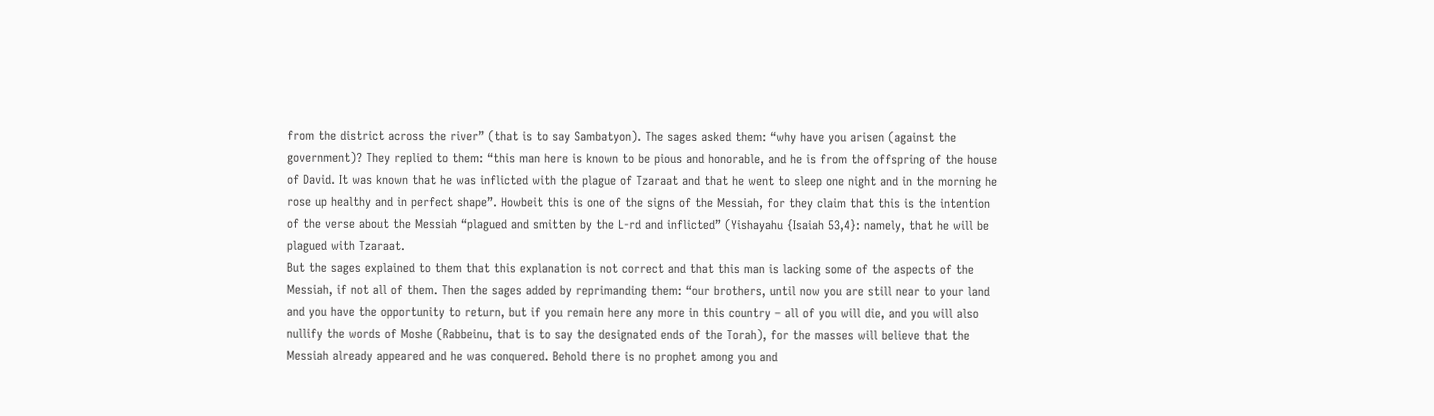from the district across the river” (that is to say Sambatyon). The sages asked them: “why have you arisen (against the government)? They replied to them: “this man here is known to be pious and honorable, and he is from the offspring of the house of David. It was known that he was inflicted with the plague of Tzaraat and that he went to sleep one night and in the morning he rose up healthy and in perfect shape”. Howbeit this is one of the signs of the Messiah, for they claim that this is the intention of the verse about the Messiah “plagued and smitten by the L-rd and inflicted” (Yishayahu {Isaiah 53,4}: namely, that he will be plagued with Tzaraat.
But the sages explained to them that this explanation is not correct and that this man is lacking some of the aspects of the Messiah, if not all of them. Then the sages added by reprimanding them: “our brothers, until now you are still near to your land and you have the opportunity to return, but if you remain here any more in this country – all of you will die, and you will also nullify the words of Moshe (Rabbeinu, that is to say the designated ends of the Torah), for the masses will believe that the Messiah already appeared and he was conquered. Behold there is no prophet among you and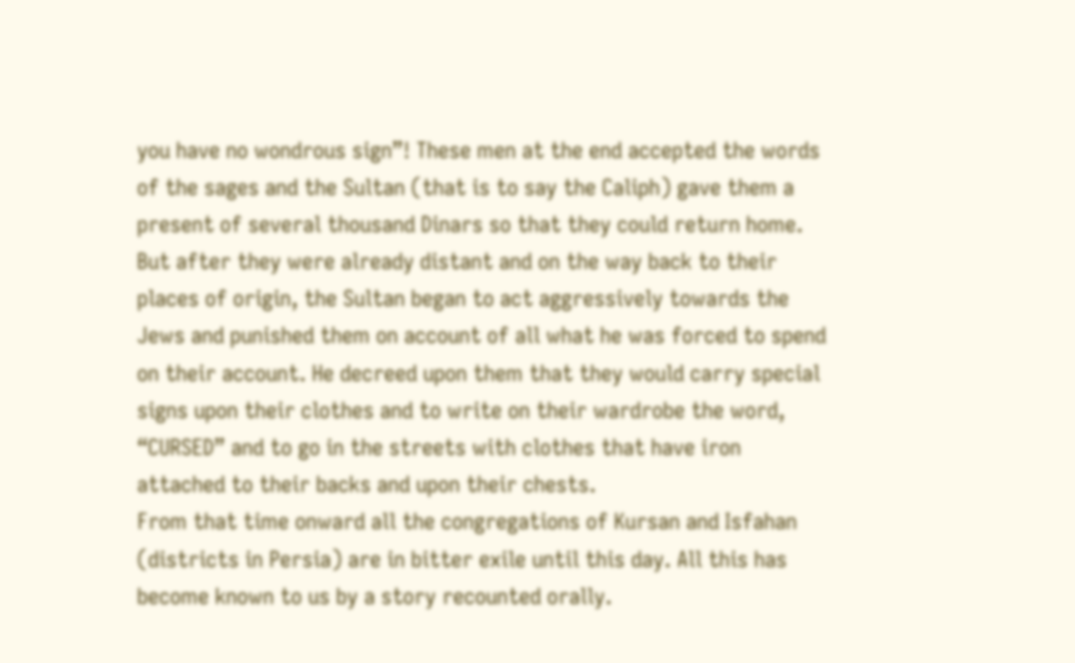you have no wondrous sign”! These men at the end accepted the words of the sages and the Sultan (that is to say the Caliph) gave them a present of several thousand Dinars so that they could return home. But after they were already distant and on the way back to their places of origin, the Sultan began to act aggressively towards the Jews and punished them on account of all what he was forced to spend on their account. He decreed upon them that they would carry special signs upon their clothes and to write on their wardrobe the word, “CURSED” and to go in the streets with clothes that have iron attached to their backs and upon their chests.
From that time onward all the congregations of Kursan and Isfahan (districts in Persia) are in bitter exile until this day. All this has become known to us by a story recounted orally.